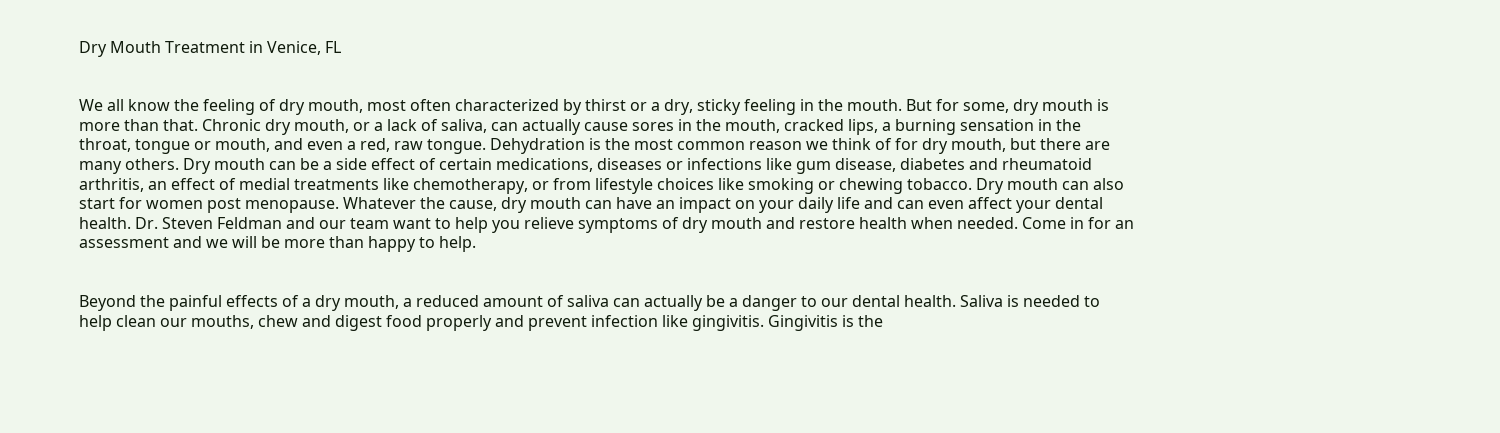Dry Mouth Treatment in Venice, FL


We all know the feeling of dry mouth, most often characterized by thirst or a dry, sticky feeling in the mouth. But for some, dry mouth is more than that. Chronic dry mouth, or a lack of saliva, can actually cause sores in the mouth, cracked lips, a burning sensation in the throat, tongue or mouth, and even a red, raw tongue. Dehydration is the most common reason we think of for dry mouth, but there are many others. Dry mouth can be a side effect of certain medications, diseases or infections like gum disease, diabetes and rheumatoid arthritis, an effect of medial treatments like chemotherapy, or from lifestyle choices like smoking or chewing tobacco. Dry mouth can also start for women post menopause. Whatever the cause, dry mouth can have an impact on your daily life and can even affect your dental health. Dr. Steven Feldman and our team want to help you relieve symptoms of dry mouth and restore health when needed. Come in for an assessment and we will be more than happy to help.


Beyond the painful effects of a dry mouth, a reduced amount of saliva can actually be a danger to our dental health. Saliva is needed to help clean our mouths, chew and digest food properly and prevent infection like gingivitis. Gingivitis is the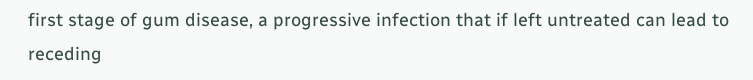first stage of gum disease, a progressive infection that if left untreated can lead to receding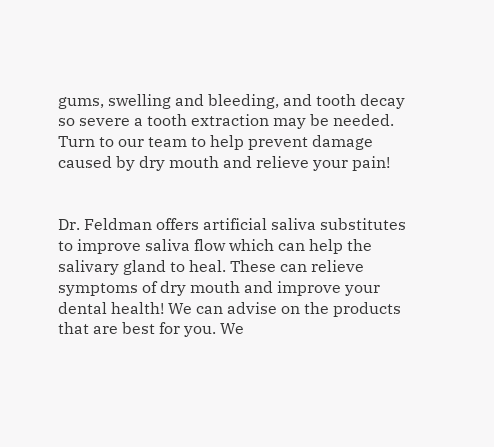gums, swelling and bleeding, and tooth decay so severe a tooth extraction may be needed. Turn to our team to help prevent damage caused by dry mouth and relieve your pain!


Dr. Feldman offers artificial saliva substitutes to improve saliva flow which can help the salivary gland to heal. These can relieve symptoms of dry mouth and improve your dental health! We can advise on the products that are best for you. We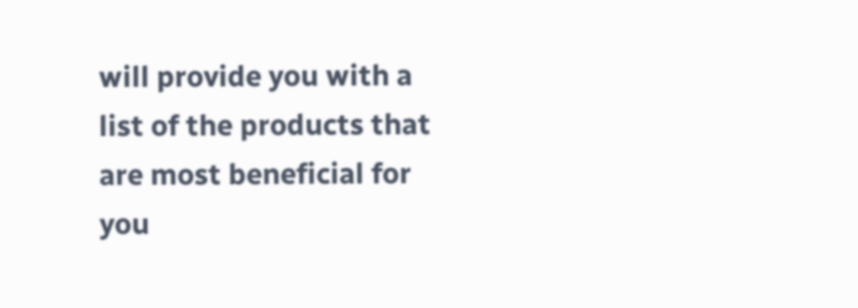will provide you with a list of the products that are most beneficial for you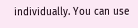individually. You can use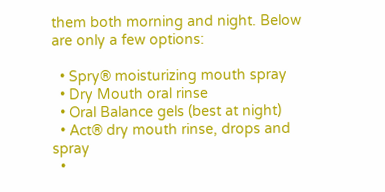them both morning and night. Below are only a few options:

  • Spry® moisturizing mouth spray
  • Dry Mouth oral rinse
  • Oral Balance gels (best at night)
  • Act® dry mouth rinse, drops and spray
  •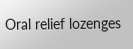Oral relief lozenges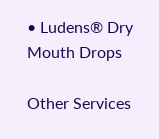• Ludens® Dry Mouth Drops

Other Services